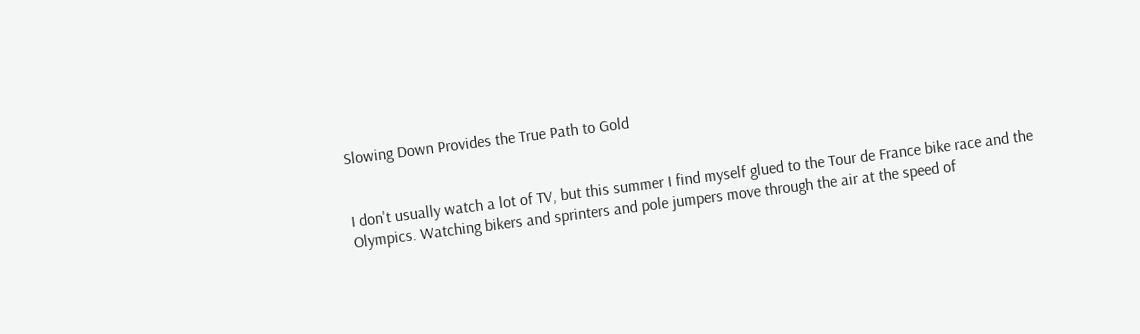Slowing Down Provides the True Path to Gold


I don't usually watch a lot of TV, but this summer I find myself glued to the Tour de France bike race and the Olympics. Watching bikers and sprinters and pole jumpers move through the air at the speed of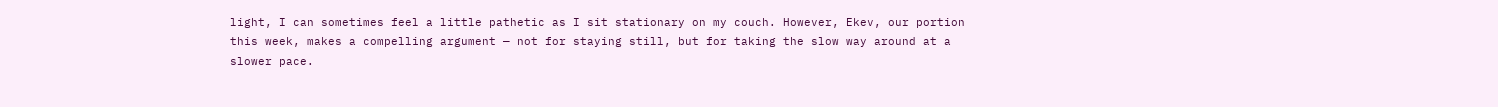light, I can sometimes feel a little pathetic as I sit stationary on my couch. However, Ekev, our portion this week, makes a compelling argument — not for staying still, but for taking the slow way around at a slower pace.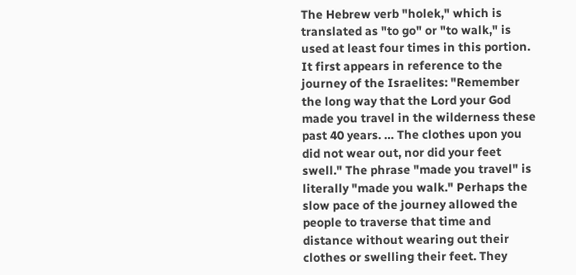The Hebrew verb "holek," which is translated as "to go" or "to walk," is used at least four times in this portion. It first appears in reference to the journey of the Israelites: "Remember the long way that the Lord your God made you travel in the wilderness these past 40 years. … The clothes upon you did not wear out, nor did your feet swell." The phrase "made you travel" is literally "made you walk." Perhaps the slow pace of the journey allowed the people to traverse that time and distance without wearing out their clothes or swelling their feet. They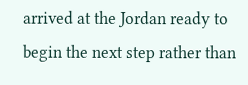arrived at the Jordan ready to begin the next step rather than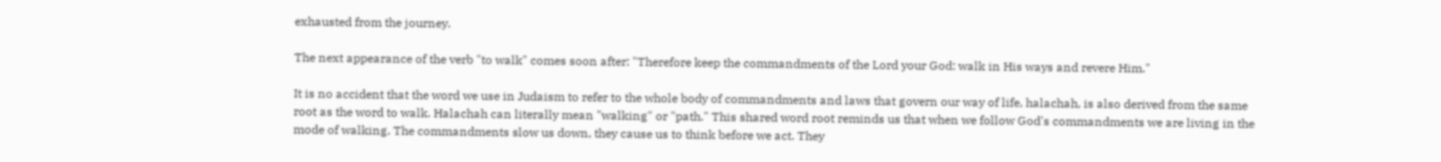exhausted from the journey.

The next appearance of the verb "to walk" comes soon after: "Therefore keep the commandments of the Lord your God: walk in His ways and revere Him."

It is no accident that the word we use in Judaism to refer to the whole body of commandments and laws that govern our way of life, halachah, is also derived from the same root as the word to walk. Halachah can literally mean "walking" or "path." This shared word root reminds us that when we follow God's commandments we are living in the mode of walking. The commandments slow us down, they cause us to think before we act. They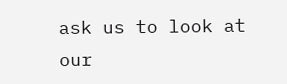ask us to look at our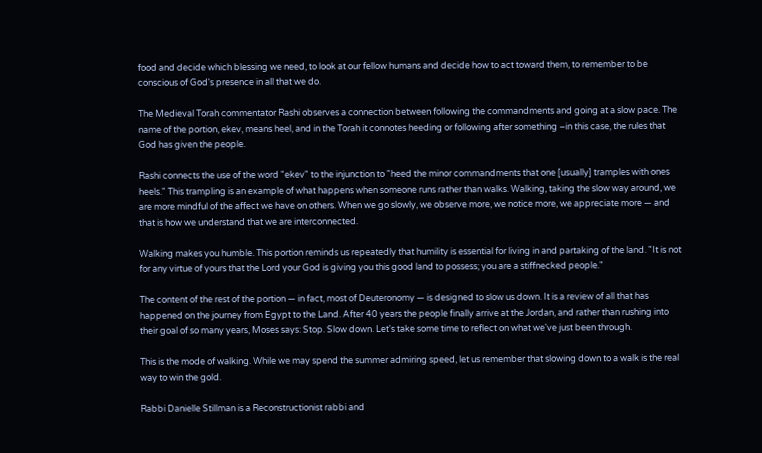food and decide which blessing we need, to look at our fellow humans and decide how to act toward them, to remember to be conscious of God's presence in all that we do.

The Medieval Torah commentator Rashi observes a connection between following the commandments and going at a slow pace. The name of the portion, ekev, means heel, and in the Torah it connotes heeding or following after something –in this case, the rules that God has given the people.

Rashi connects the use of the word "ekev" to the injunction to "heed the minor commandments that one [usually] tramples with ones heels." This trampling is an example of what happens when someone runs rather than walks. Walking, taking the slow way around, we are more mindful of the affect we have on others. When we go slowly, we observe more, we notice more, we appreciate more — and that is how we understand that we are interconnected.

Walking makes you humble. This portion reminds us repeatedly that humility is essential for living in and partaking of the land. "It is not for any virtue of yours that the Lord your God is giving you this good land to possess; you are a stiffnecked people."

The content of the rest of the portion — in fact, most of Deuteronomy — is designed to slow us down. It is a review of all that has happened on the journey from Egypt to the Land. After 40 years the people finally arrive at the Jordan, and rather than rushing into their goal of so many years, Moses says: Stop. Slow down. Let's take some time to reflect on what we've just been through.

This is the mode of walking. While we may spend the summer admiring speed, let us remember that slowing down to a walk is the real way to win the gold.

Rabbi Danielle Stillman is a Reconstructionist rabbi and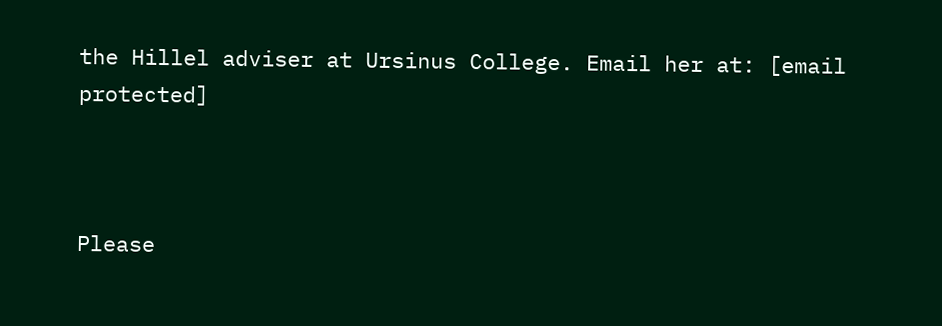the Hillel adviser at Ursinus College. Email her at: [email protected]



Please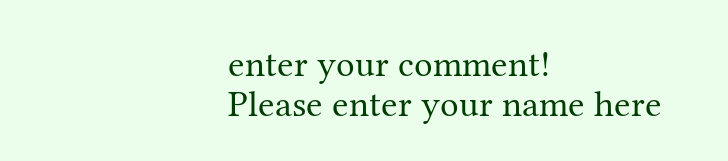enter your comment!
Please enter your name here